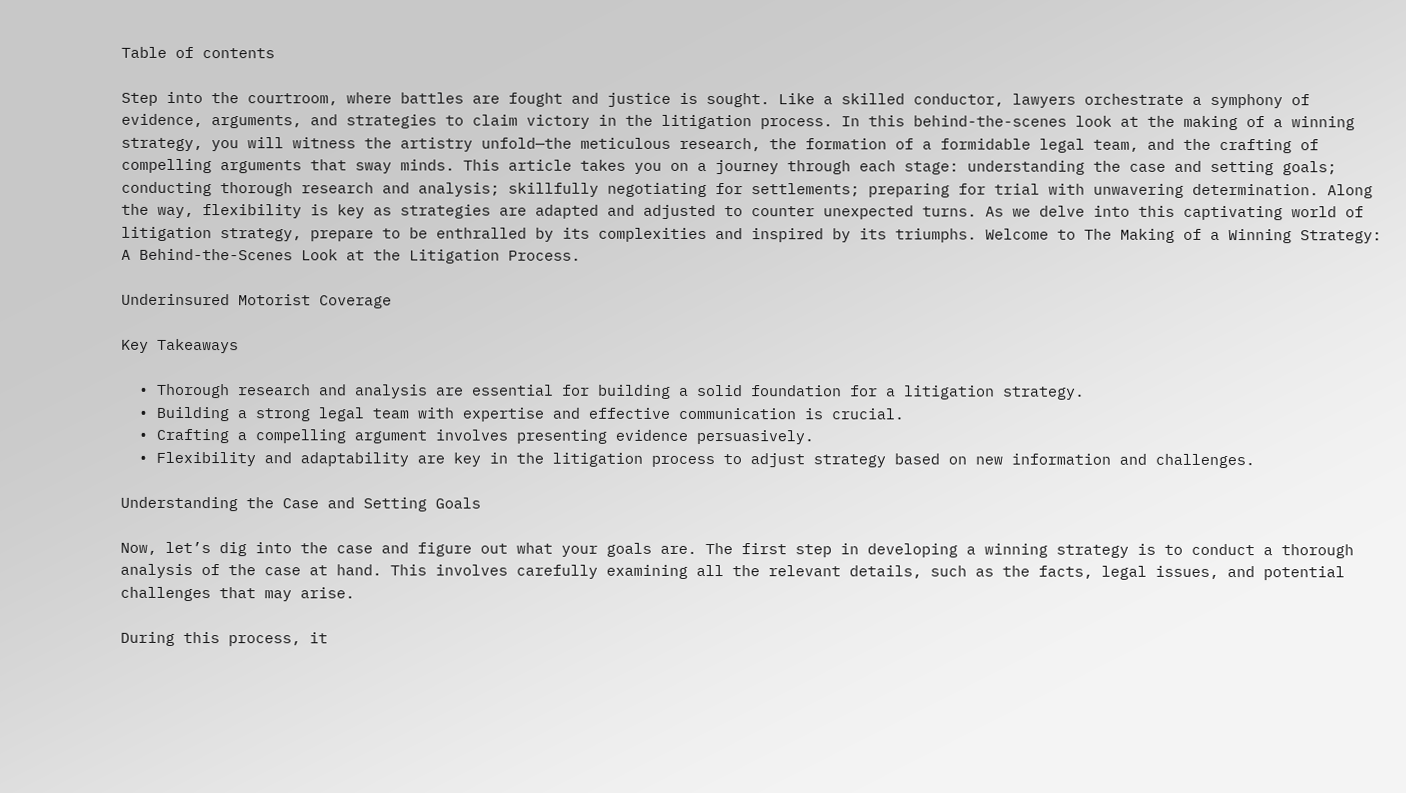Table of contents

Step into the courtroom, where battles are fought and justice is sought. Like a skilled conductor, lawyers orchestrate a symphony of evidence, arguments, and strategies to claim victory in the litigation process. In this behind-the-scenes look at the making of a winning strategy, you will witness the artistry unfold—the meticulous research, the formation of a formidable legal team, and the crafting of compelling arguments that sway minds. This article takes you on a journey through each stage: understanding the case and setting goals; conducting thorough research and analysis; skillfully negotiating for settlements; preparing for trial with unwavering determination. Along the way, flexibility is key as strategies are adapted and adjusted to counter unexpected turns. As we delve into this captivating world of litigation strategy, prepare to be enthralled by its complexities and inspired by its triumphs. Welcome to The Making of a Winning Strategy: A Behind-the-Scenes Look at the Litigation Process.

Underinsured Motorist Coverage

Key Takeaways

  • Thorough research and analysis are essential for building a solid foundation for a litigation strategy.
  • Building a strong legal team with expertise and effective communication is crucial.
  • Crafting a compelling argument involves presenting evidence persuasively.
  • Flexibility and adaptability are key in the litigation process to adjust strategy based on new information and challenges.

Understanding the Case and Setting Goals

Now, let’s dig into the case and figure out what your goals are. The first step in developing a winning strategy is to conduct a thorough analysis of the case at hand. This involves carefully examining all the relevant details, such as the facts, legal issues, and potential challenges that may arise.

During this process, it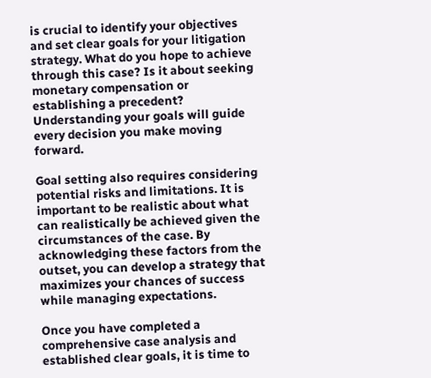is crucial to identify your objectives and set clear goals for your litigation strategy. What do you hope to achieve through this case? Is it about seeking monetary compensation or establishing a precedent? Understanding your goals will guide every decision you make moving forward.

Goal setting also requires considering potential risks and limitations. It is important to be realistic about what can realistically be achieved given the circumstances of the case. By acknowledging these factors from the outset, you can develop a strategy that maximizes your chances of success while managing expectations.

Once you have completed a comprehensive case analysis and established clear goals, it is time to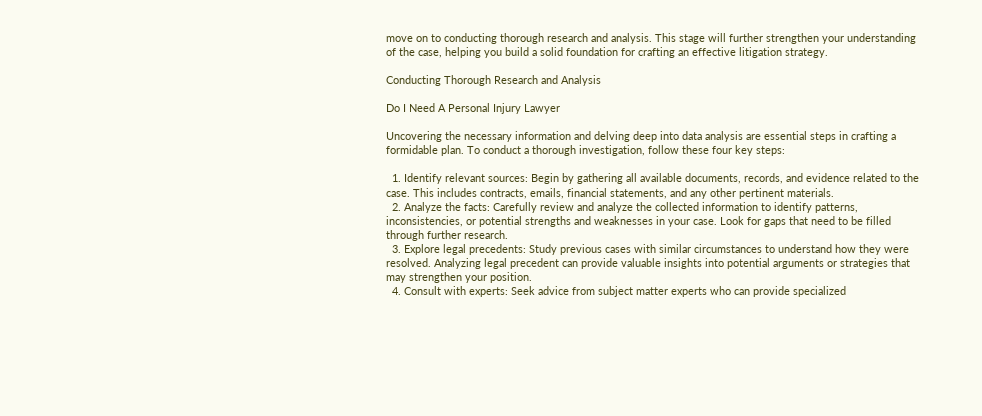move on to conducting thorough research and analysis. This stage will further strengthen your understanding of the case, helping you build a solid foundation for crafting an effective litigation strategy.

Conducting Thorough Research and Analysis

Do I Need A Personal Injury Lawyer

Uncovering the necessary information and delving deep into data analysis are essential steps in crafting a formidable plan. To conduct a thorough investigation, follow these four key steps:

  1. Identify relevant sources: Begin by gathering all available documents, records, and evidence related to the case. This includes contracts, emails, financial statements, and any other pertinent materials.
  2. Analyze the facts: Carefully review and analyze the collected information to identify patterns, inconsistencies, or potential strengths and weaknesses in your case. Look for gaps that need to be filled through further research.
  3. Explore legal precedents: Study previous cases with similar circumstances to understand how they were resolved. Analyzing legal precedent can provide valuable insights into potential arguments or strategies that may strengthen your position.
  4. Consult with experts: Seek advice from subject matter experts who can provide specialized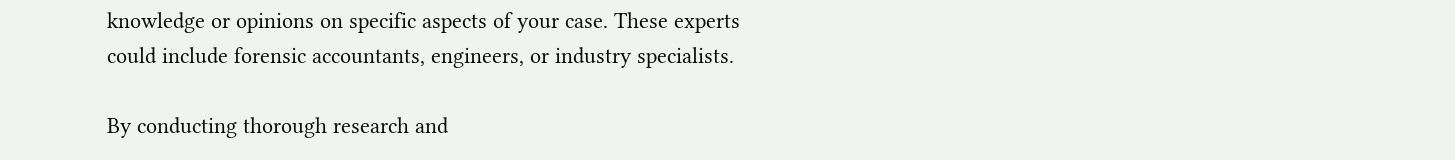knowledge or opinions on specific aspects of your case. These experts could include forensic accountants, engineers, or industry specialists.

By conducting thorough research and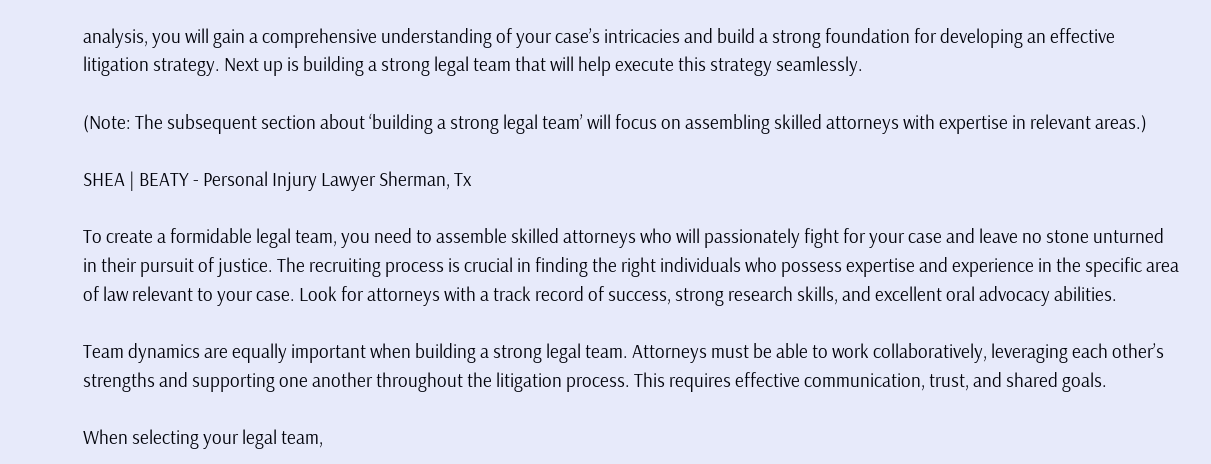analysis, you will gain a comprehensive understanding of your case’s intricacies and build a strong foundation for developing an effective litigation strategy. Next up is building a strong legal team that will help execute this strategy seamlessly.

(Note: The subsequent section about ‘building a strong legal team’ will focus on assembling skilled attorneys with expertise in relevant areas.)

SHEA | BEATY - Personal Injury Lawyer Sherman, Tx

To create a formidable legal team, you need to assemble skilled attorneys who will passionately fight for your case and leave no stone unturned in their pursuit of justice. The recruiting process is crucial in finding the right individuals who possess expertise and experience in the specific area of law relevant to your case. Look for attorneys with a track record of success, strong research skills, and excellent oral advocacy abilities.

Team dynamics are equally important when building a strong legal team. Attorneys must be able to work collaboratively, leveraging each other’s strengths and supporting one another throughout the litigation process. This requires effective communication, trust, and shared goals.

When selecting your legal team,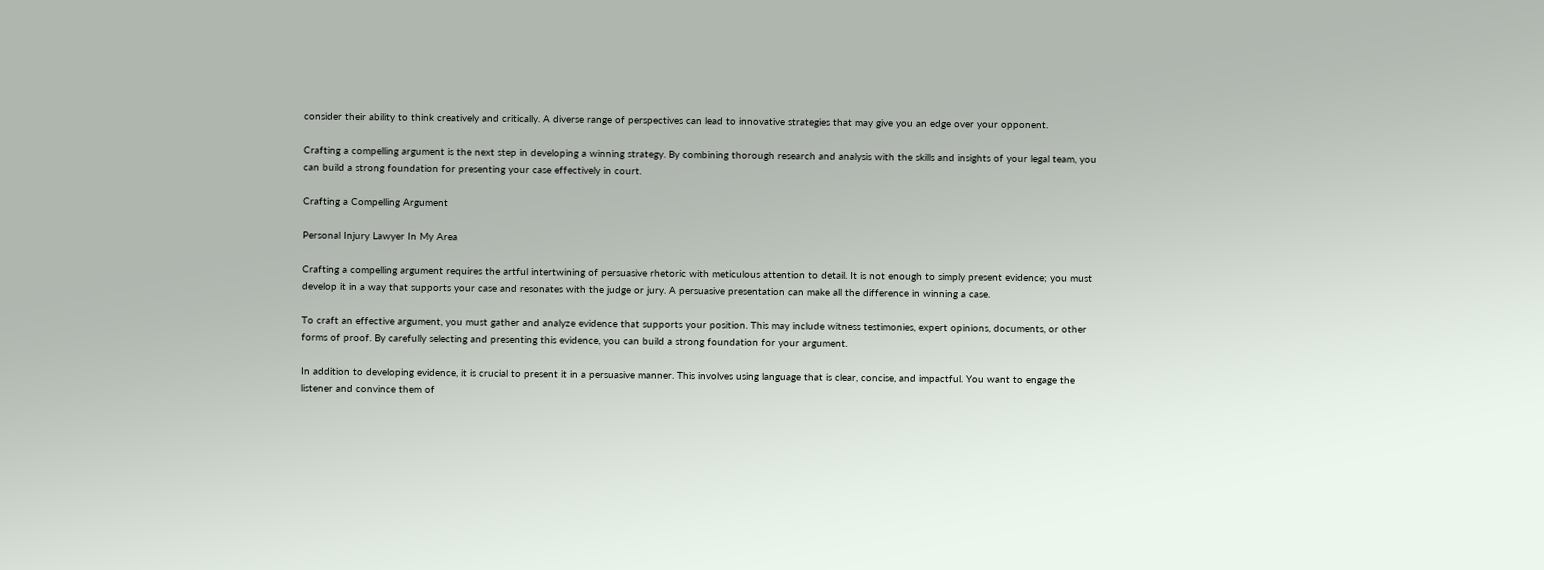consider their ability to think creatively and critically. A diverse range of perspectives can lead to innovative strategies that may give you an edge over your opponent.

Crafting a compelling argument is the next step in developing a winning strategy. By combining thorough research and analysis with the skills and insights of your legal team, you can build a strong foundation for presenting your case effectively in court.

Crafting a Compelling Argument

Personal Injury Lawyer In My Area

Crafting a compelling argument requires the artful intertwining of persuasive rhetoric with meticulous attention to detail. It is not enough to simply present evidence; you must develop it in a way that supports your case and resonates with the judge or jury. A persuasive presentation can make all the difference in winning a case.

To craft an effective argument, you must gather and analyze evidence that supports your position. This may include witness testimonies, expert opinions, documents, or other forms of proof. By carefully selecting and presenting this evidence, you can build a strong foundation for your argument.

In addition to developing evidence, it is crucial to present it in a persuasive manner. This involves using language that is clear, concise, and impactful. You want to engage the listener and convince them of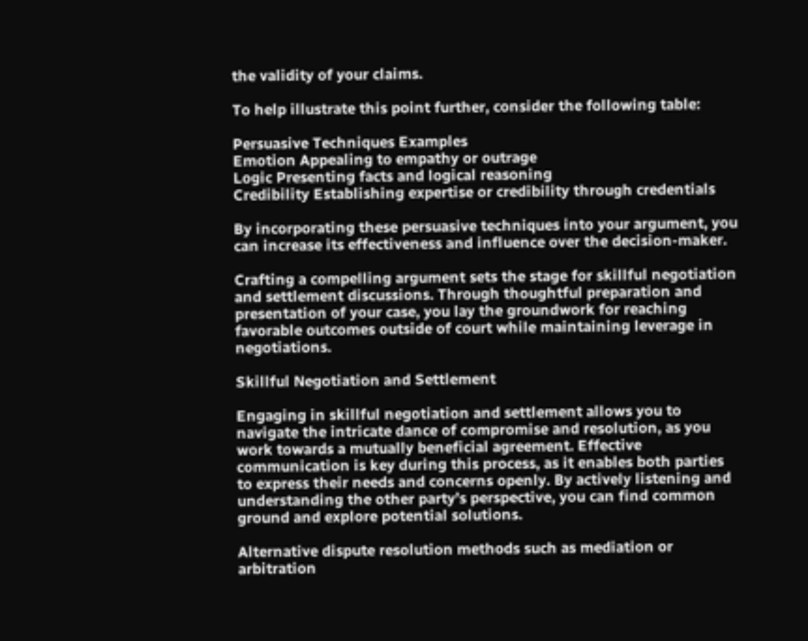the validity of your claims.

To help illustrate this point further, consider the following table:

Persuasive Techniques Examples
Emotion Appealing to empathy or outrage
Logic Presenting facts and logical reasoning
Credibility Establishing expertise or credibility through credentials

By incorporating these persuasive techniques into your argument, you can increase its effectiveness and influence over the decision-maker.

Crafting a compelling argument sets the stage for skillful negotiation and settlement discussions. Through thoughtful preparation and presentation of your case, you lay the groundwork for reaching favorable outcomes outside of court while maintaining leverage in negotiations.

Skillful Negotiation and Settlement

Engaging in skillful negotiation and settlement allows you to navigate the intricate dance of compromise and resolution, as you work towards a mutually beneficial agreement. Effective communication is key during this process, as it enables both parties to express their needs and concerns openly. By actively listening and understanding the other party’s perspective, you can find common ground and explore potential solutions.

Alternative dispute resolution methods such as mediation or arbitration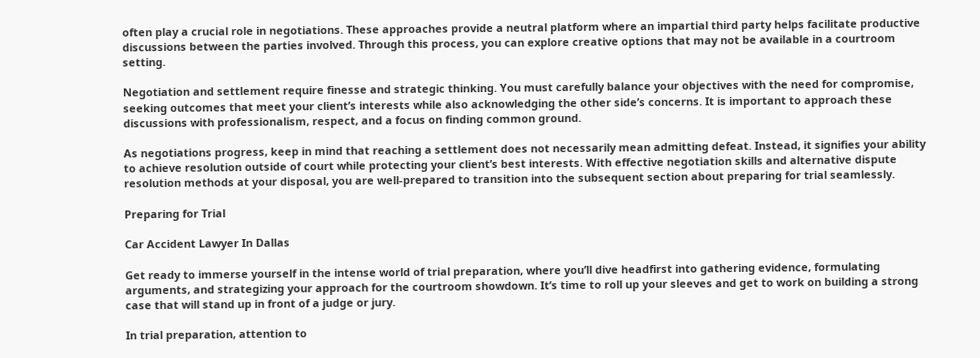often play a crucial role in negotiations. These approaches provide a neutral platform where an impartial third party helps facilitate productive discussions between the parties involved. Through this process, you can explore creative options that may not be available in a courtroom setting.

Negotiation and settlement require finesse and strategic thinking. You must carefully balance your objectives with the need for compromise, seeking outcomes that meet your client’s interests while also acknowledging the other side’s concerns. It is important to approach these discussions with professionalism, respect, and a focus on finding common ground.

As negotiations progress, keep in mind that reaching a settlement does not necessarily mean admitting defeat. Instead, it signifies your ability to achieve resolution outside of court while protecting your client’s best interests. With effective negotiation skills and alternative dispute resolution methods at your disposal, you are well-prepared to transition into the subsequent section about preparing for trial seamlessly.

Preparing for Trial

Car Accident Lawyer In Dallas

Get ready to immerse yourself in the intense world of trial preparation, where you’ll dive headfirst into gathering evidence, formulating arguments, and strategizing your approach for the courtroom showdown. It’s time to roll up your sleeves and get to work on building a strong case that will stand up in front of a judge or jury.

In trial preparation, attention to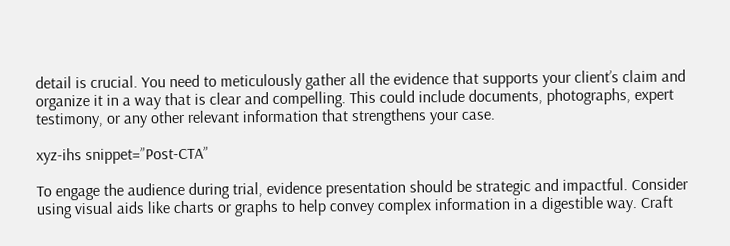detail is crucial. You need to meticulously gather all the evidence that supports your client’s claim and organize it in a way that is clear and compelling. This could include documents, photographs, expert testimony, or any other relevant information that strengthens your case.

xyz-ihs snippet=”Post-CTA”

To engage the audience during trial, evidence presentation should be strategic and impactful. Consider using visual aids like charts or graphs to help convey complex information in a digestible way. Craft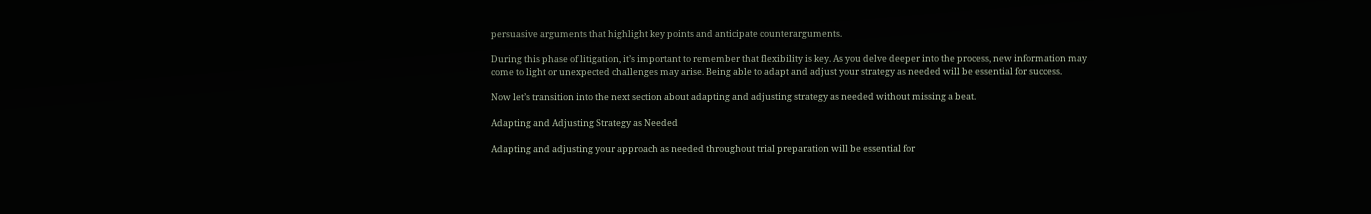persuasive arguments that highlight key points and anticipate counterarguments.

During this phase of litigation, it’s important to remember that flexibility is key. As you delve deeper into the process, new information may come to light or unexpected challenges may arise. Being able to adapt and adjust your strategy as needed will be essential for success.

Now let’s transition into the next section about adapting and adjusting strategy as needed without missing a beat.

Adapting and Adjusting Strategy as Needed

Adapting and adjusting your approach as needed throughout trial preparation will be essential for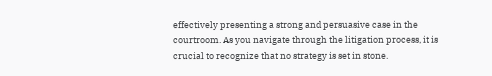effectively presenting a strong and persuasive case in the courtroom. As you navigate through the litigation process, it is crucial to recognize that no strategy is set in stone.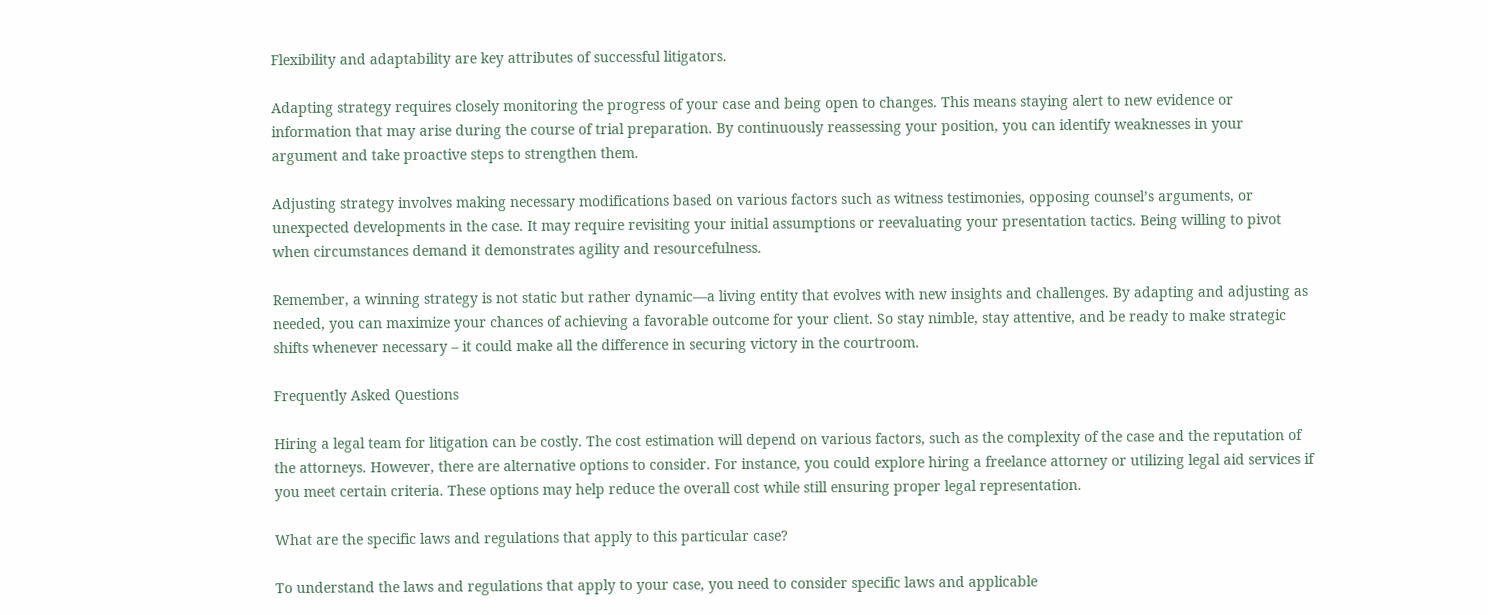Flexibility and adaptability are key attributes of successful litigators.

Adapting strategy requires closely monitoring the progress of your case and being open to changes. This means staying alert to new evidence or information that may arise during the course of trial preparation. By continuously reassessing your position, you can identify weaknesses in your argument and take proactive steps to strengthen them.

Adjusting strategy involves making necessary modifications based on various factors such as witness testimonies, opposing counsel’s arguments, or unexpected developments in the case. It may require revisiting your initial assumptions or reevaluating your presentation tactics. Being willing to pivot when circumstances demand it demonstrates agility and resourcefulness.

Remember, a winning strategy is not static but rather dynamic—a living entity that evolves with new insights and challenges. By adapting and adjusting as needed, you can maximize your chances of achieving a favorable outcome for your client. So stay nimble, stay attentive, and be ready to make strategic shifts whenever necessary – it could make all the difference in securing victory in the courtroom.

Frequently Asked Questions

Hiring a legal team for litigation can be costly. The cost estimation will depend on various factors, such as the complexity of the case and the reputation of the attorneys. However, there are alternative options to consider. For instance, you could explore hiring a freelance attorney or utilizing legal aid services if you meet certain criteria. These options may help reduce the overall cost while still ensuring proper legal representation.

What are the specific laws and regulations that apply to this particular case?

To understand the laws and regulations that apply to your case, you need to consider specific laws and applicable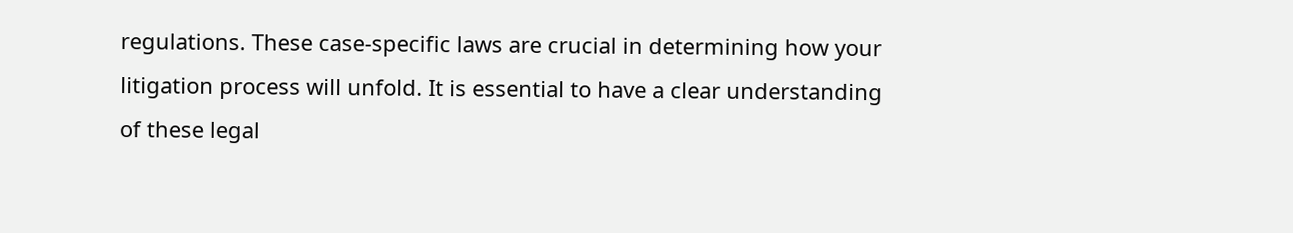regulations. These case-specific laws are crucial in determining how your litigation process will unfold. It is essential to have a clear understanding of these legal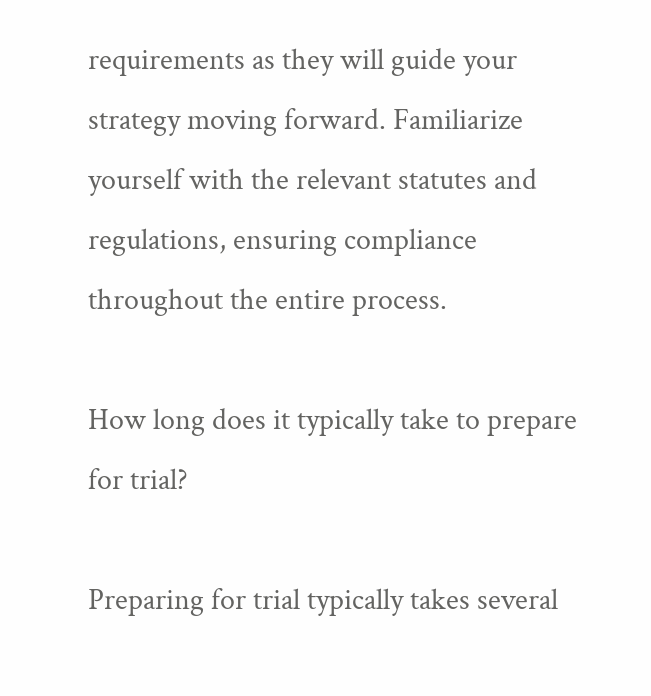requirements as they will guide your strategy moving forward. Familiarize yourself with the relevant statutes and regulations, ensuring compliance throughout the entire process.

How long does it typically take to prepare for trial?

Preparing for trial typically takes several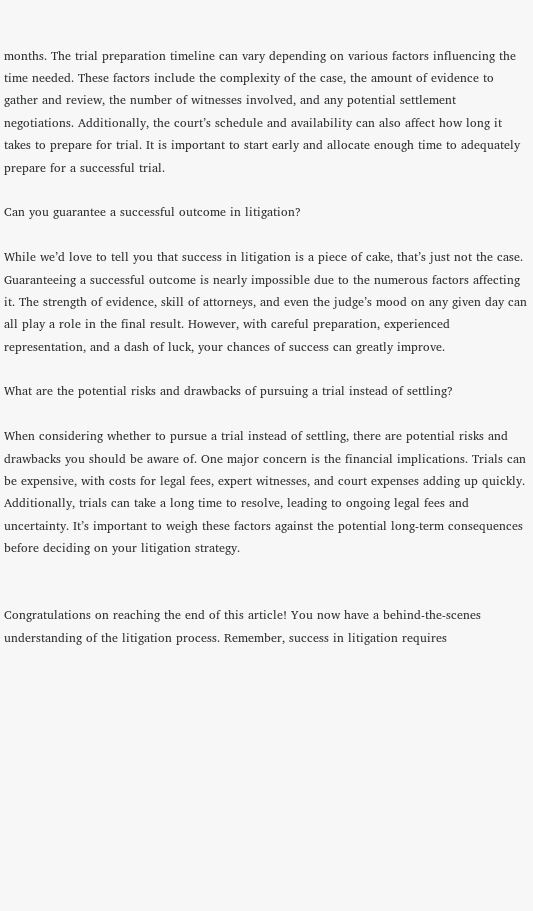months. The trial preparation timeline can vary depending on various factors influencing the time needed. These factors include the complexity of the case, the amount of evidence to gather and review, the number of witnesses involved, and any potential settlement negotiations. Additionally, the court’s schedule and availability can also affect how long it takes to prepare for trial. It is important to start early and allocate enough time to adequately prepare for a successful trial.

Can you guarantee a successful outcome in litigation?

While we’d love to tell you that success in litigation is a piece of cake, that’s just not the case. Guaranteeing a successful outcome is nearly impossible due to the numerous factors affecting it. The strength of evidence, skill of attorneys, and even the judge’s mood on any given day can all play a role in the final result. However, with careful preparation, experienced representation, and a dash of luck, your chances of success can greatly improve.

What are the potential risks and drawbacks of pursuing a trial instead of settling?

When considering whether to pursue a trial instead of settling, there are potential risks and drawbacks you should be aware of. One major concern is the financial implications. Trials can be expensive, with costs for legal fees, expert witnesses, and court expenses adding up quickly. Additionally, trials can take a long time to resolve, leading to ongoing legal fees and uncertainty. It’s important to weigh these factors against the potential long-term consequences before deciding on your litigation strategy.


Congratulations on reaching the end of this article! You now have a behind-the-scenes understanding of the litigation process. Remember, success in litigation requires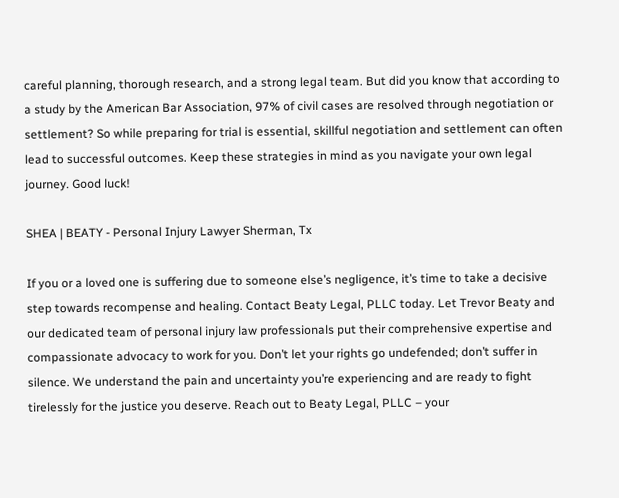careful planning, thorough research, and a strong legal team. But did you know that according to a study by the American Bar Association, 97% of civil cases are resolved through negotiation or settlement? So while preparing for trial is essential, skillful negotiation and settlement can often lead to successful outcomes. Keep these strategies in mind as you navigate your own legal journey. Good luck!

SHEA | BEATY - Personal Injury Lawyer Sherman, Tx

If you or a loved one is suffering due to someone else’s negligence, it’s time to take a decisive step towards recompense and healing. Contact Beaty Legal, PLLC today. Let Trevor Beaty and our dedicated team of personal injury law professionals put their comprehensive expertise and compassionate advocacy to work for you. Don’t let your rights go undefended; don’t suffer in silence. We understand the pain and uncertainty you’re experiencing and are ready to fight tirelessly for the justice you deserve. Reach out to Beaty Legal, PLLC – your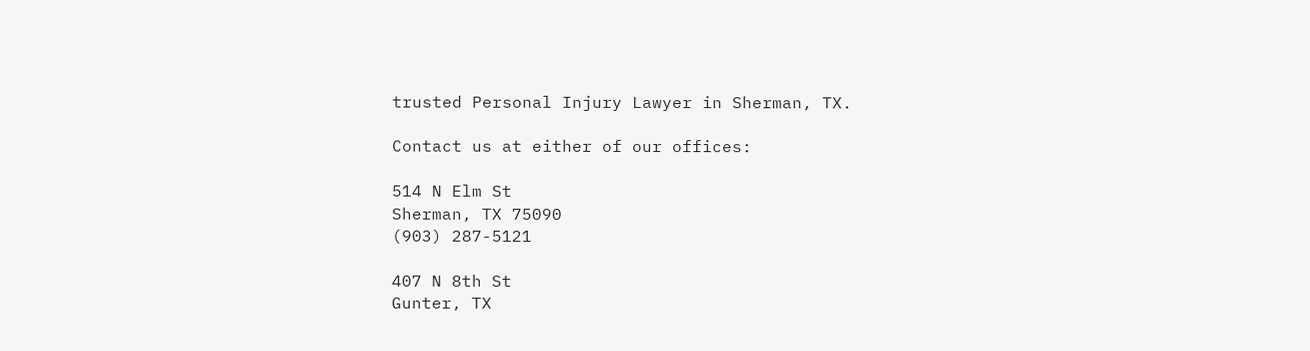trusted Personal Injury Lawyer in Sherman, TX.

Contact us at either of our offices:

514 N Elm St
Sherman, TX 75090
(903) 287-5121

407 N 8th St
Gunter, TX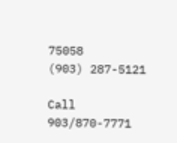75058
(903) 287-5121

Call 903/870-7771